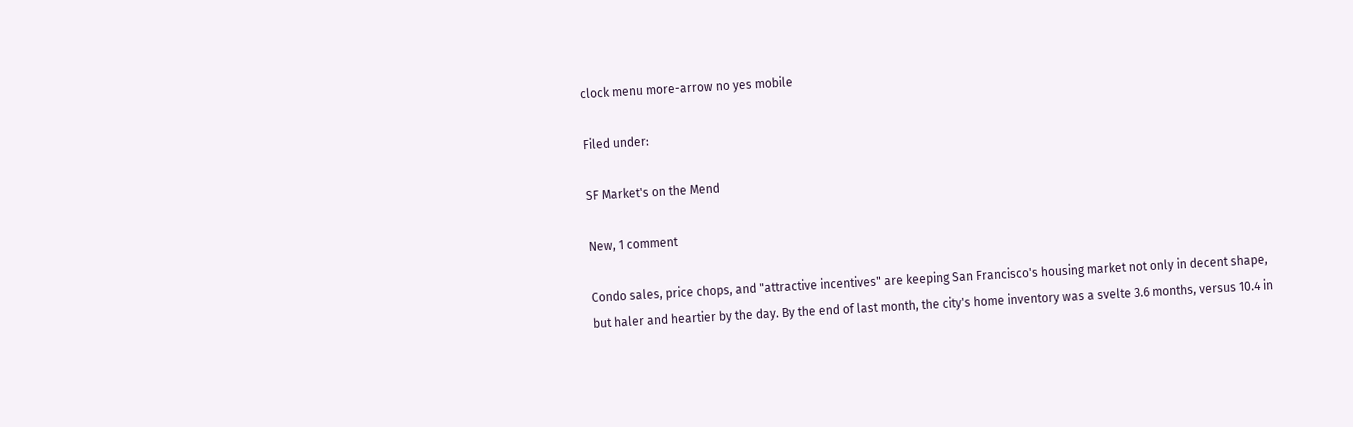clock menu more-arrow no yes mobile

Filed under:

SF Market's on the Mend

New, 1 comment

Condo sales, price chops, and "attractive incentives" are keeping San Francisco's housing market not only in decent shape, but haler and heartier by the day. By the end of last month, the city's home inventory was a svelte 3.6 months, versus 10.4 in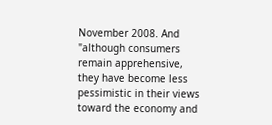November 2008. And "although consumers remain apprehensive, they have become less pessimistic in their views toward the economy and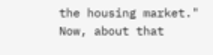the housing market." Now, about that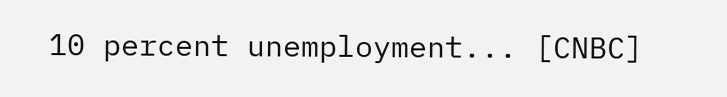10 percent unemployment... [CNBC]